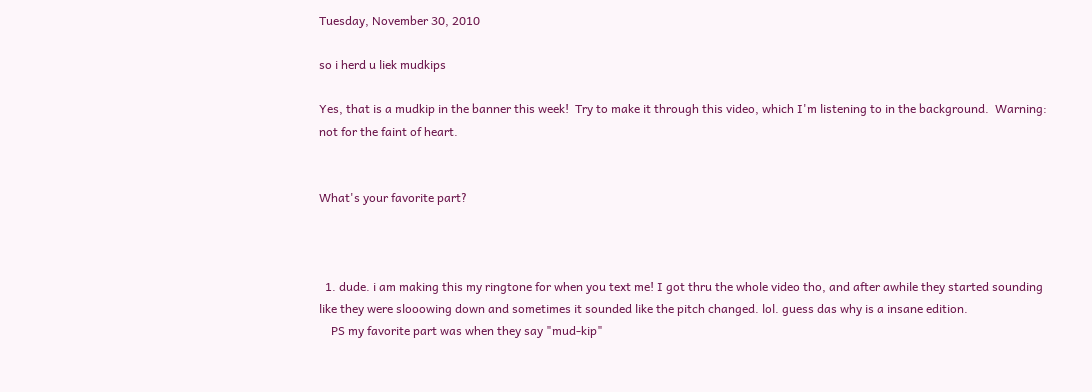Tuesday, November 30, 2010

so i herd u liek mudkips

Yes, that is a mudkip in the banner this week!  Try to make it through this video, which I'm listening to in the background.  Warning: not for the faint of heart.


What's your favorite part?



  1. dude. i am making this my ringtone for when you text me! I got thru the whole video tho, and after awhile they started sounding like they were slooowing down and sometimes it sounded like the pitch changed. lol. guess das why is a insane edition.
    PS my favorite part was when they say "mud-kip"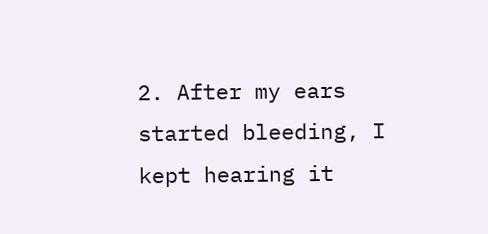2. After my ears started bleeding, I kept hearing it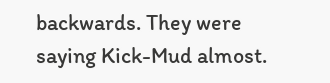backwards. They were saying Kick-Mud almost.